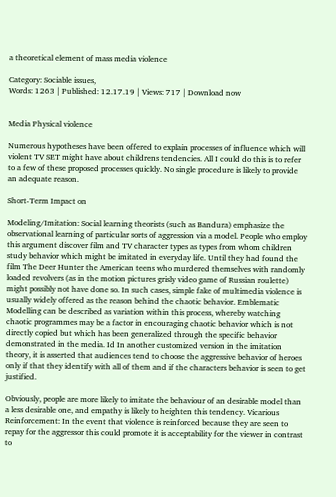a theoretical element of mass media violence

Category: Sociable issues,
Words: 1263 | Published: 12.17.19 | Views: 717 | Download now


Media Physical violence

Numerous hypotheses have been offered to explain processes of influence which will violent TV SET might have about childrens tendencies. All I could do this is to refer to a few of these proposed processes quickly. No single procedure is likely to provide an adequate reason.

Short-Term Impact on

Modeling/Imitation: Social learning theorists (such as Bandura) emphasize the observational learning of particular sorts of aggression via a model. People who employ this argument discover film and TV character types as types from whom children study behavior which might be imitated in everyday life. Until they had found the film The Deer Hunter the American teens who murdered themselves with randomly loaded revolvers (as in the motion pictures grisly video game of Russian roulette) might possibly not have done so. In such cases, simple fake of multimedia violence is usually widely offered as the reason behind the chaotic behavior. Emblematic Modelling can be described as variation within this process, whereby watching chaotic programmes may be a factor in encouraging chaotic behavior which is not directly copied but which has been generalized through the specific behavior demonstrated in the media. Id In another customized version in the imitation theory, it is asserted that audiences tend to choose the aggressive behavior of heroes only if that they identify with all of them and if the characters behavior is seen to get justified.

Obviously, people are more likely to imitate the behaviour of an desirable model than a less desirable one, and empathy is likely to heighten this tendency. Vicarious Reinforcement: In the event that violence is reinforced because they are seen to repay for the aggressor this could promote it is acceptability for the viewer in contrast to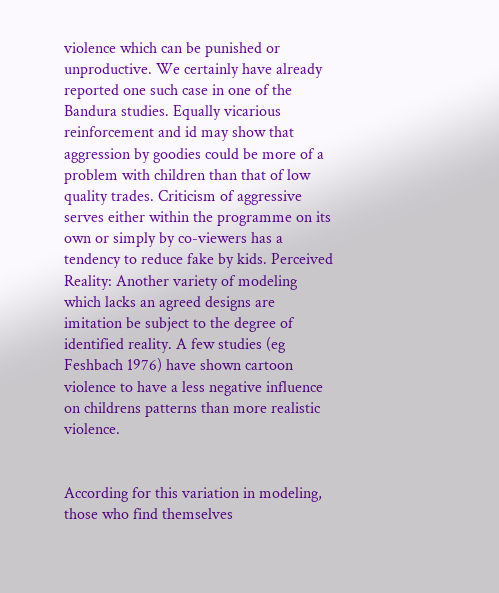violence which can be punished or unproductive. We certainly have already reported one such case in one of the Bandura studies. Equally vicarious reinforcement and id may show that aggression by goodies could be more of a problem with children than that of low quality trades. Criticism of aggressive serves either within the programme on its own or simply by co-viewers has a tendency to reduce fake by kids. Perceived Reality: Another variety of modeling which lacks an agreed designs are imitation be subject to the degree of identified reality. A few studies (eg Feshbach 1976) have shown cartoon violence to have a less negative influence on childrens patterns than more realistic violence.


According for this variation in modeling, those who find themselves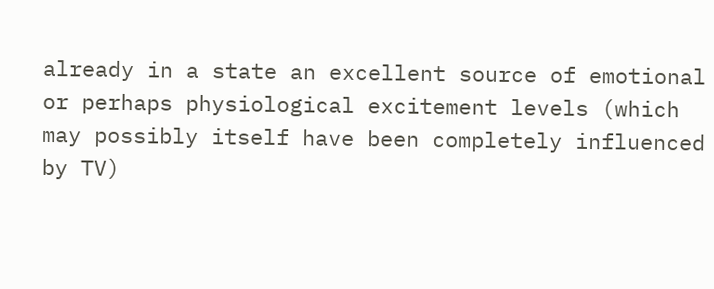already in a state an excellent source of emotional or perhaps physiological excitement levels (which may possibly itself have been completely influenced by TV)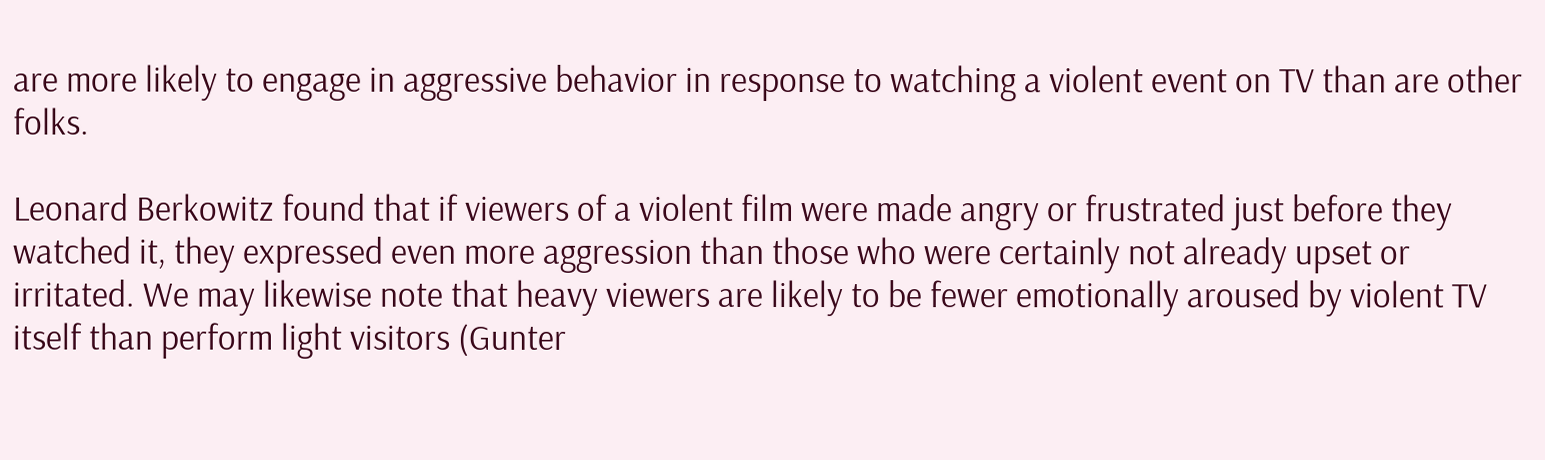are more likely to engage in aggressive behavior in response to watching a violent event on TV than are other folks.

Leonard Berkowitz found that if viewers of a violent film were made angry or frustrated just before they watched it, they expressed even more aggression than those who were certainly not already upset or irritated. We may likewise note that heavy viewers are likely to be fewer emotionally aroused by violent TV itself than perform light visitors (Gunter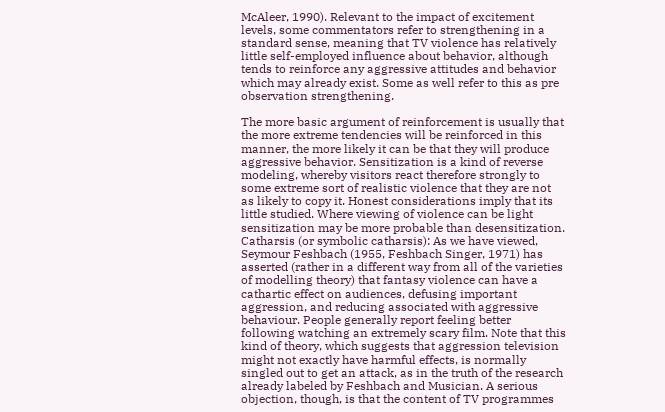McAleer, 1990). Relevant to the impact of excitement levels, some commentators refer to strengthening in a standard sense, meaning that TV violence has relatively little self-employed influence about behavior, although tends to reinforce any aggressive attitudes and behavior which may already exist. Some as well refer to this as pre observation strengthening.

The more basic argument of reinforcement is usually that the more extreme tendencies will be reinforced in this manner, the more likely it can be that they will produce aggressive behavior. Sensitization is a kind of reverse modeling, whereby visitors react therefore strongly to some extreme sort of realistic violence that they are not as likely to copy it. Honest considerations imply that its little studied. Where viewing of violence can be light sensitization may be more probable than desensitization. Catharsis (or symbolic catharsis): As we have viewed, Seymour Feshbach (1955, Feshbach Singer, 1971) has asserted (rather in a different way from all of the varieties of modelling theory) that fantasy violence can have a cathartic effect on audiences, defusing important aggression, and reducing associated with aggressive behaviour. People generally report feeling better following watching an extremely scary film. Note that this kind of theory, which suggests that aggression television might not exactly have harmful effects, is normally singled out to get an attack, as in the truth of the research already labeled by Feshbach and Musician. A serious objection, though, is that the content of TV programmes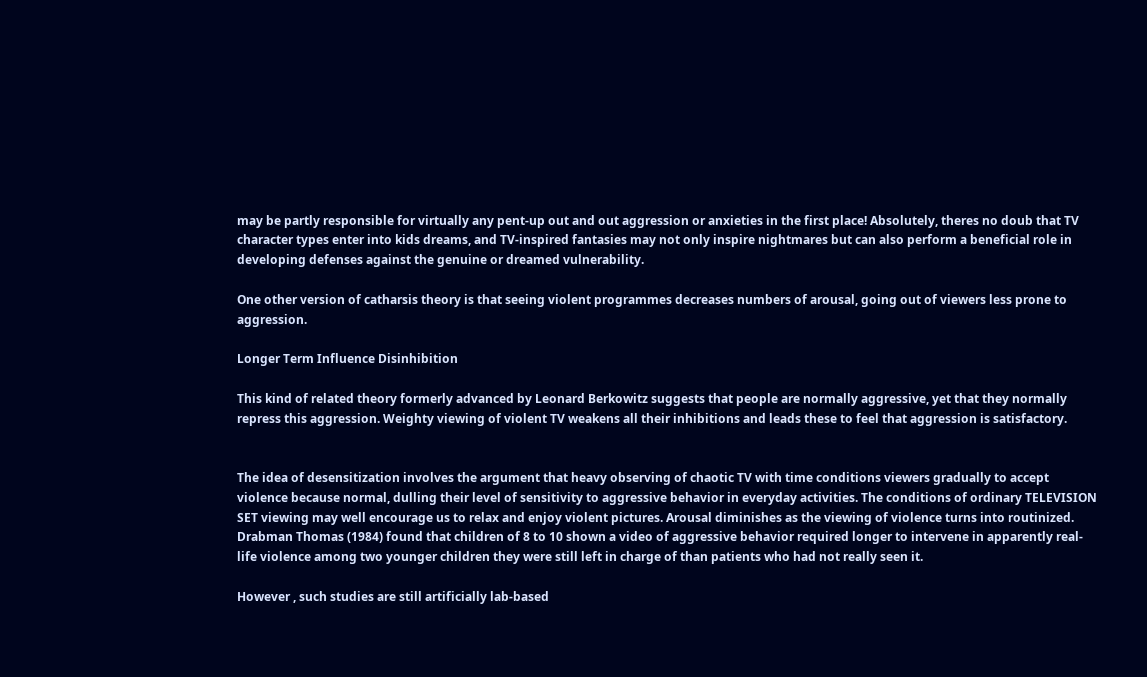may be partly responsible for virtually any pent-up out and out aggression or anxieties in the first place! Absolutely, theres no doub that TV character types enter into kids dreams, and TV-inspired fantasies may not only inspire nightmares but can also perform a beneficial role in developing defenses against the genuine or dreamed vulnerability.

One other version of catharsis theory is that seeing violent programmes decreases numbers of arousal, going out of viewers less prone to aggression.

Longer Term Influence Disinhibition

This kind of related theory formerly advanced by Leonard Berkowitz suggests that people are normally aggressive, yet that they normally repress this aggression. Weighty viewing of violent TV weakens all their inhibitions and leads these to feel that aggression is satisfactory.


The idea of desensitization involves the argument that heavy observing of chaotic TV with time conditions viewers gradually to accept violence because normal, dulling their level of sensitivity to aggressive behavior in everyday activities. The conditions of ordinary TELEVISION SET viewing may well encourage us to relax and enjoy violent pictures. Arousal diminishes as the viewing of violence turns into routinized. Drabman Thomas (1984) found that children of 8 to 10 shown a video of aggressive behavior required longer to intervene in apparently real-life violence among two younger children they were still left in charge of than patients who had not really seen it.

However , such studies are still artificially lab-based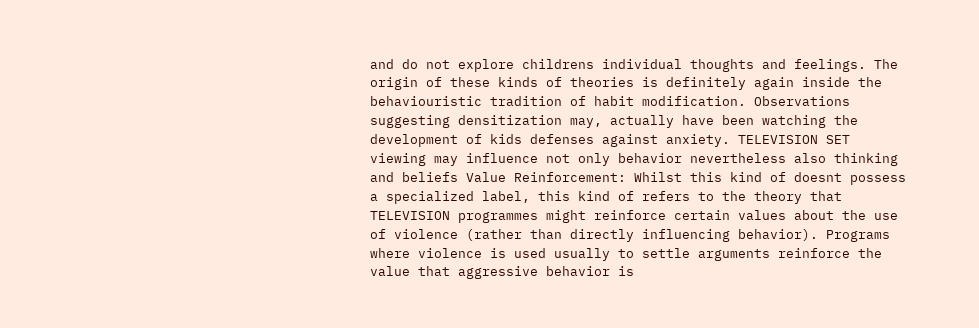and do not explore childrens individual thoughts and feelings. The origin of these kinds of theories is definitely again inside the behaviouristic tradition of habit modification. Observations suggesting densitization may, actually have been watching the development of kids defenses against anxiety. TELEVISION SET viewing may influence not only behavior nevertheless also thinking and beliefs Value Reinforcement: Whilst this kind of doesnt possess a specialized label, this kind of refers to the theory that TELEVISION programmes might reinforce certain values about the use of violence (rather than directly influencing behavior). Programs where violence is used usually to settle arguments reinforce the value that aggressive behavior is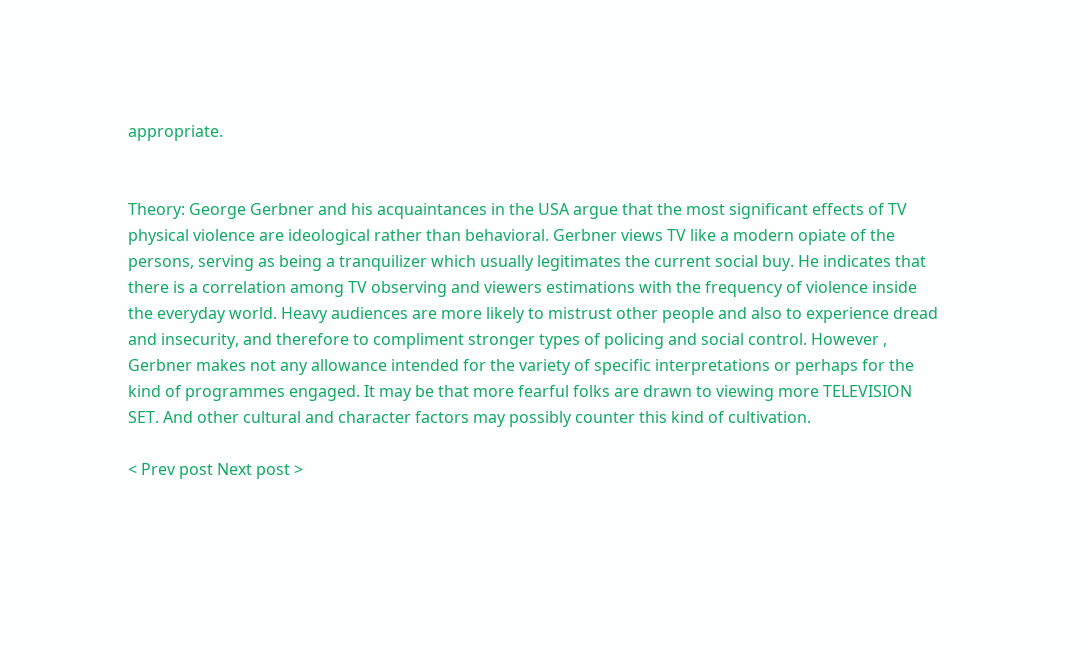appropriate.


Theory: George Gerbner and his acquaintances in the USA argue that the most significant effects of TV physical violence are ideological rather than behavioral. Gerbner views TV like a modern opiate of the persons, serving as being a tranquilizer which usually legitimates the current social buy. He indicates that there is a correlation among TV observing and viewers estimations with the frequency of violence inside the everyday world. Heavy audiences are more likely to mistrust other people and also to experience dread and insecurity, and therefore to compliment stronger types of policing and social control. However , Gerbner makes not any allowance intended for the variety of specific interpretations or perhaps for the kind of programmes engaged. It may be that more fearful folks are drawn to viewing more TELEVISION SET. And other cultural and character factors may possibly counter this kind of cultivation.

< Prev post Next post >